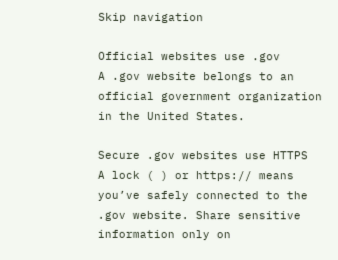Skip navigation

Official websites use .gov
A .gov website belongs to an official government organization in the United States.

Secure .gov websites use HTTPS
A lock ( ) or https:// means you’ve safely connected to the .gov website. Share sensitive information only on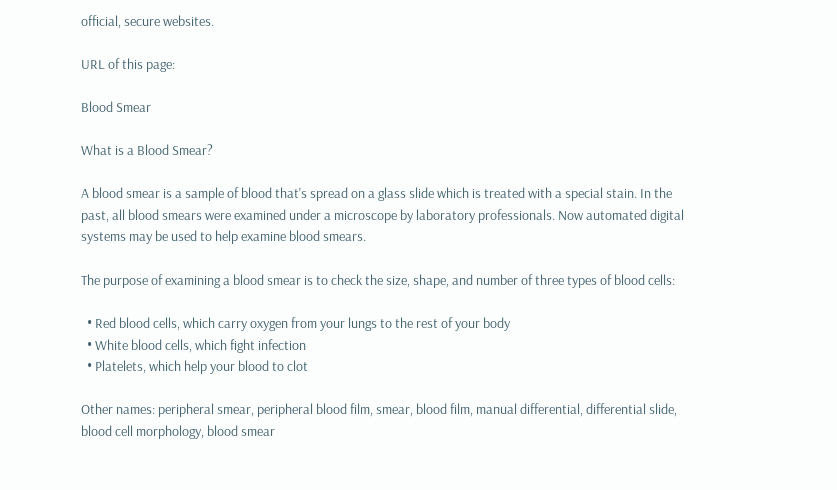official, secure websites.

URL of this page:

Blood Smear

What is a Blood Smear?

A blood smear is a sample of blood that's spread on a glass slide which is treated with a special stain. In the past, all blood smears were examined under a microscope by laboratory professionals. Now automated digital systems may be used to help examine blood smears.

The purpose of examining a blood smear is to check the size, shape, and number of three types of blood cells:

  • Red blood cells, which carry oxygen from your lungs to the rest of your body
  • White blood cells, which fight infection
  • Platelets, which help your blood to clot

Other names: peripheral smear, peripheral blood film, smear, blood film, manual differential, differential slide, blood cell morphology, blood smear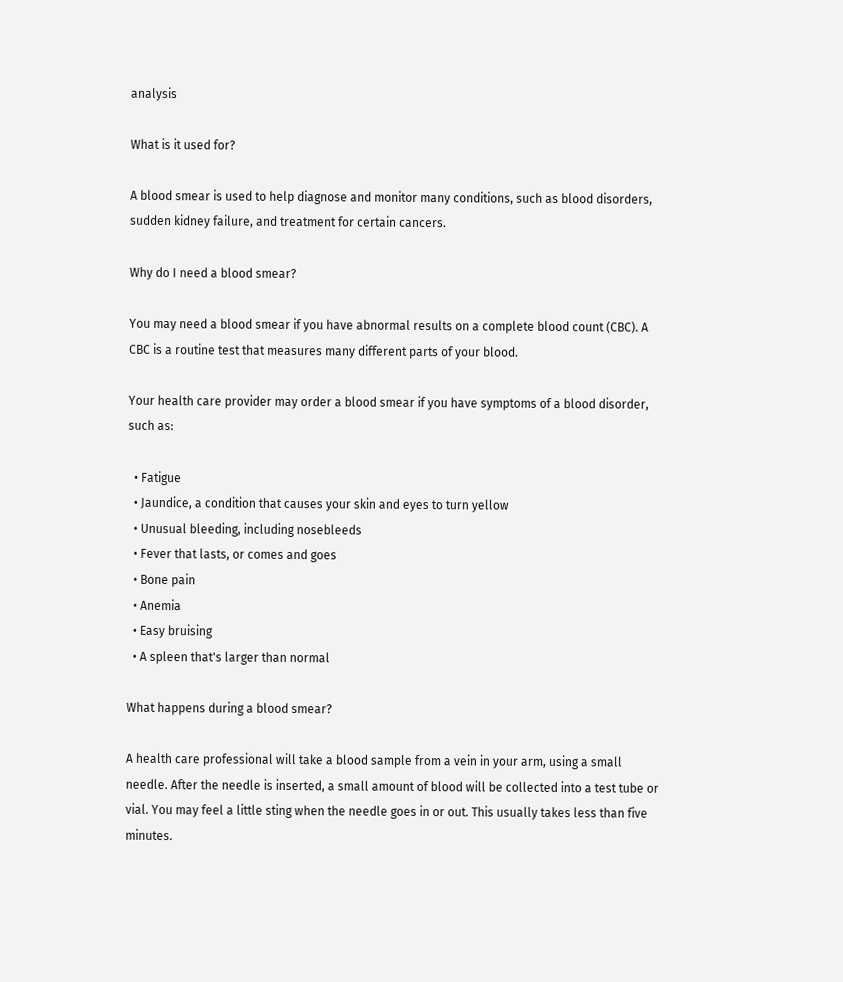analysis

What is it used for?

A blood smear is used to help diagnose and monitor many conditions, such as blood disorders, sudden kidney failure, and treatment for certain cancers.

Why do I need a blood smear?

You may need a blood smear if you have abnormal results on a complete blood count (CBC). A CBC is a routine test that measures many different parts of your blood.

Your health care provider may order a blood smear if you have symptoms of a blood disorder, such as:

  • Fatigue
  • Jaundice, a condition that causes your skin and eyes to turn yellow
  • Unusual bleeding, including nosebleeds
  • Fever that lasts, or comes and goes
  • Bone pain
  • Anemia
  • Easy bruising
  • A spleen that's larger than normal

What happens during a blood smear?

A health care professional will take a blood sample from a vein in your arm, using a small needle. After the needle is inserted, a small amount of blood will be collected into a test tube or vial. You may feel a little sting when the needle goes in or out. This usually takes less than five minutes.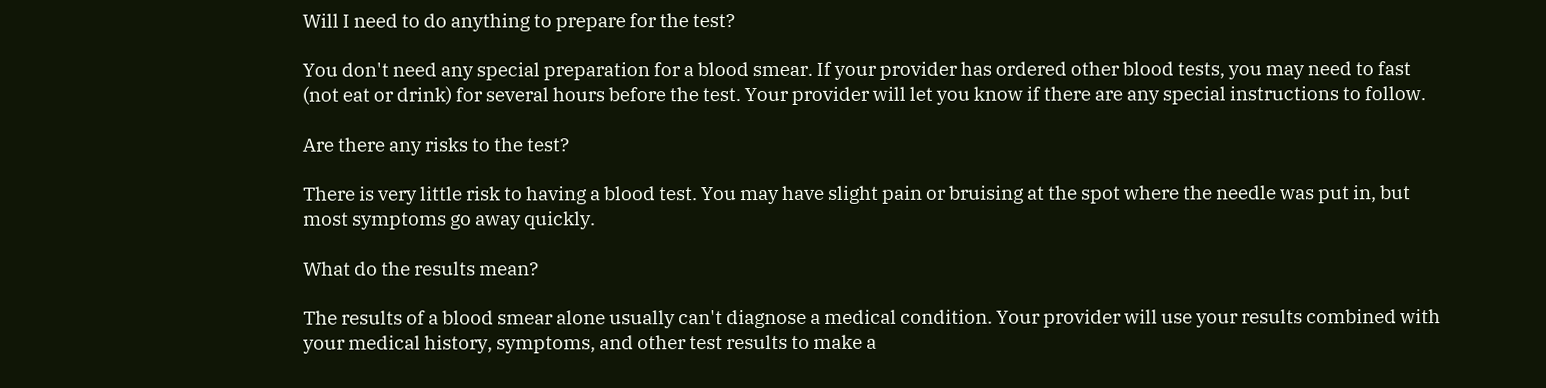Will I need to do anything to prepare for the test?

You don't need any special preparation for a blood smear. If your provider has ordered other blood tests, you may need to fast (not eat or drink) for several hours before the test. Your provider will let you know if there are any special instructions to follow.

Are there any risks to the test?

There is very little risk to having a blood test. You may have slight pain or bruising at the spot where the needle was put in, but most symptoms go away quickly.

What do the results mean?

The results of a blood smear alone usually can't diagnose a medical condition. Your provider will use your results combined with your medical history, symptoms, and other test results to make a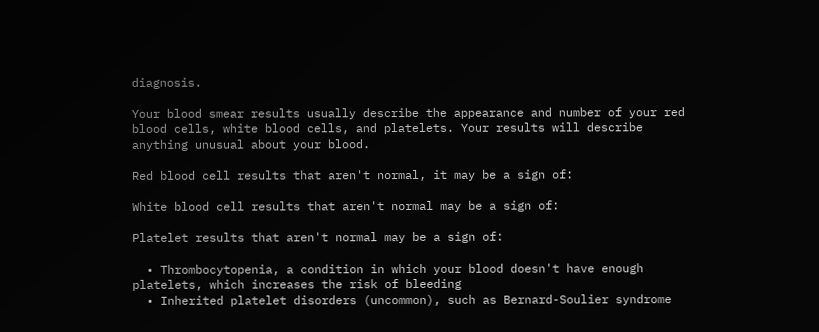diagnosis.

Your blood smear results usually describe the appearance and number of your red blood cells, white blood cells, and platelets. Your results will describe anything unusual about your blood.

Red blood cell results that aren't normal, it may be a sign of:

White blood cell results that aren't normal may be a sign of:

Platelet results that aren't normal may be a sign of:

  • Thrombocytopenia, a condition in which your blood doesn't have enough platelets, which increases the risk of bleeding
  • Inherited platelet disorders (uncommon), such as Bernard-Soulier syndrome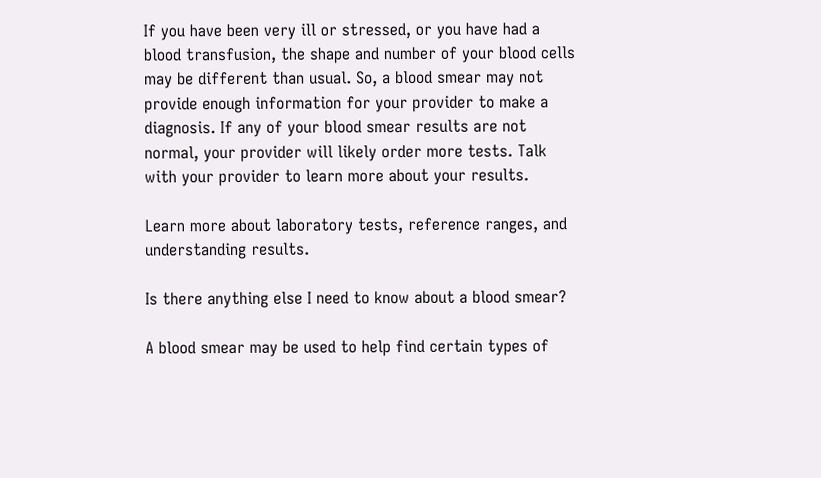If you have been very ill or stressed, or you have had a blood transfusion, the shape and number of your blood cells may be different than usual. So, a blood smear may not provide enough information for your provider to make a diagnosis. If any of your blood smear results are not normal, your provider will likely order more tests. Talk with your provider to learn more about your results.

Learn more about laboratory tests, reference ranges, and understanding results.

Is there anything else I need to know about a blood smear?

A blood smear may be used to help find certain types of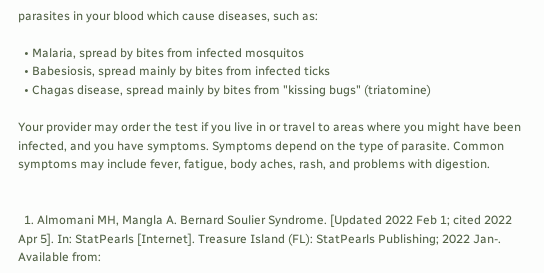parasites in your blood which cause diseases, such as:

  • Malaria, spread by bites from infected mosquitos
  • Babesiosis, spread mainly by bites from infected ticks
  • Chagas disease, spread mainly by bites from "kissing bugs" (triatomine)

Your provider may order the test if you live in or travel to areas where you might have been infected, and you have symptoms. Symptoms depend on the type of parasite. Common symptoms may include fever, fatigue, body aches, rash, and problems with digestion.


  1. Almomani MH, Mangla A. Bernard Soulier Syndrome. [Updated 2022 Feb 1; cited 2022 Apr 5]. In: StatPearls [Internet]. Treasure Island (FL): StatPearls Publishing; 2022 Jan-. Available from: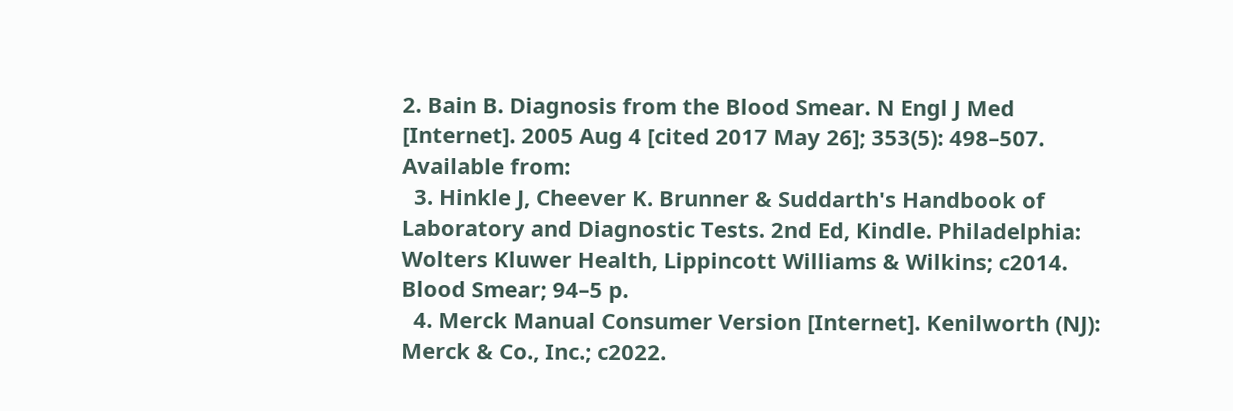2. Bain B. Diagnosis from the Blood Smear. N Engl J Med [Internet]. 2005 Aug 4 [cited 2017 May 26]; 353(5): 498–507. Available from:
  3. Hinkle J, Cheever K. Brunner & Suddarth's Handbook of Laboratory and Diagnostic Tests. 2nd Ed, Kindle. Philadelphia: Wolters Kluwer Health, Lippincott Williams & Wilkins; c2014. Blood Smear; 94–5 p.
  4. Merck Manual Consumer Version [Internet]. Kenilworth (NJ): Merck & Co., Inc.; c2022.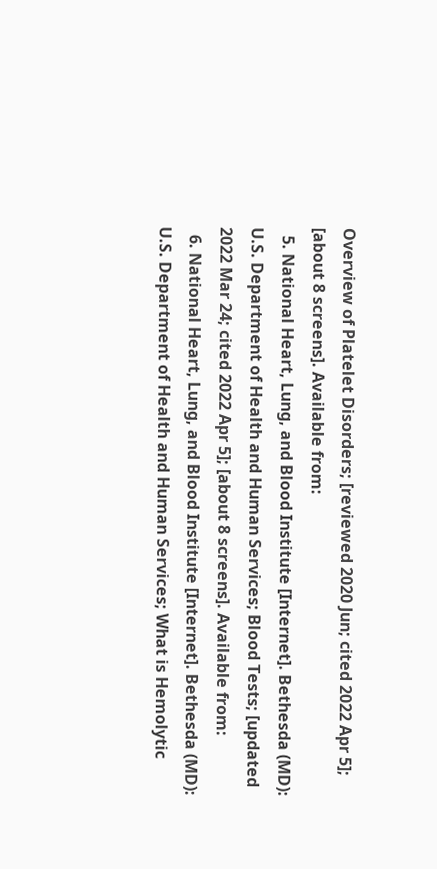Overview of Platelet Disorders; [reviewed 2020 Jun; cited 2022 Apr 5]; [about 8 screens]. Available from:
  5. National Heart, Lung, and Blood Institute [Internet]. Bethesda (MD): U.S. Department of Health and Human Services; Blood Tests; [updated 2022 Mar 24; cited 2022 Apr 5]; [about 8 screens]. Available from:
  6. National Heart, Lung, and Blood Institute [Internet]. Bethesda (MD): U.S. Department of Health and Human Services; What is Hemolytic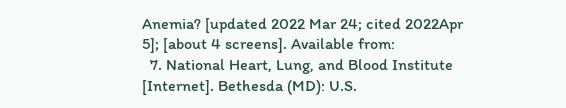Anemia? [updated 2022 Mar 24; cited 2022Apr 5]; [about 4 screens]. Available from:
  7. National Heart, Lung, and Blood Institute [Internet]. Bethesda (MD): U.S.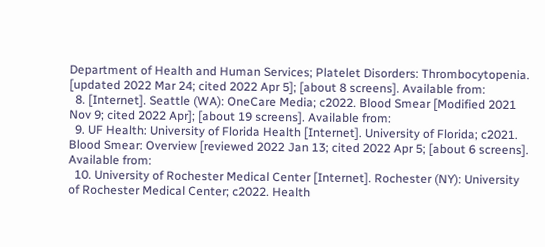Department of Health and Human Services; Platelet Disorders: Thrombocytopenia. [updated 2022 Mar 24; cited 2022 Apr 5]; [about 8 screens]. Available from:
  8. [Internet]. Seattle (WA): OneCare Media; c2022. Blood Smear [Modified 2021 Nov 9; cited 2022 Apr]; [about 19 screens]. Available from:
  9. UF Health: University of Florida Health [Internet]. University of Florida; c2021. Blood Smear: Overview [reviewed 2022 Jan 13; cited 2022 Apr 5; [about 6 screens]. Available from:
  10. University of Rochester Medical Center [Internet]. Rochester (NY): University of Rochester Medical Center; c2022. Health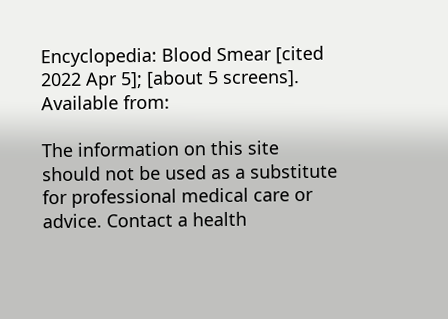Encyclopedia: Blood Smear [cited 2022 Apr 5]; [about 5 screens]. Available from:

The information on this site should not be used as a substitute for professional medical care or advice. Contact a health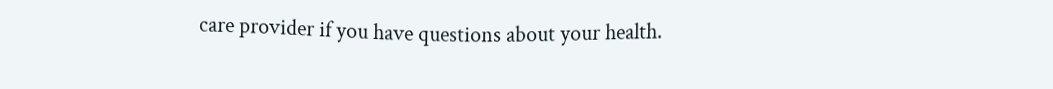care provider if you have questions about your health.